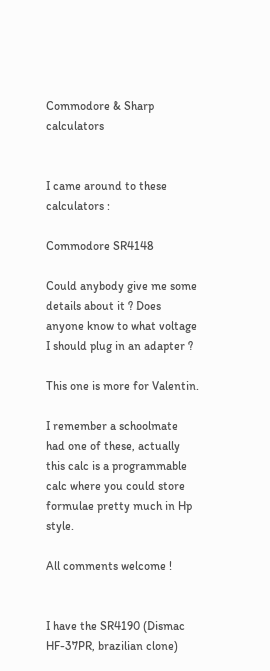Commodore & Sharp calculators


I came around to these calculators :

Commodore SR4148

Could anybody give me some details about it ? Does anyone know to what voltage I should plug in an adapter ?

This one is more for Valentin.

I remember a schoolmate had one of these, actually this calc is a programmable calc where you could store formulae pretty much in Hp style.

All comments welcome !


I have the SR4190 (Dismac HF-37PR, brazilian clone)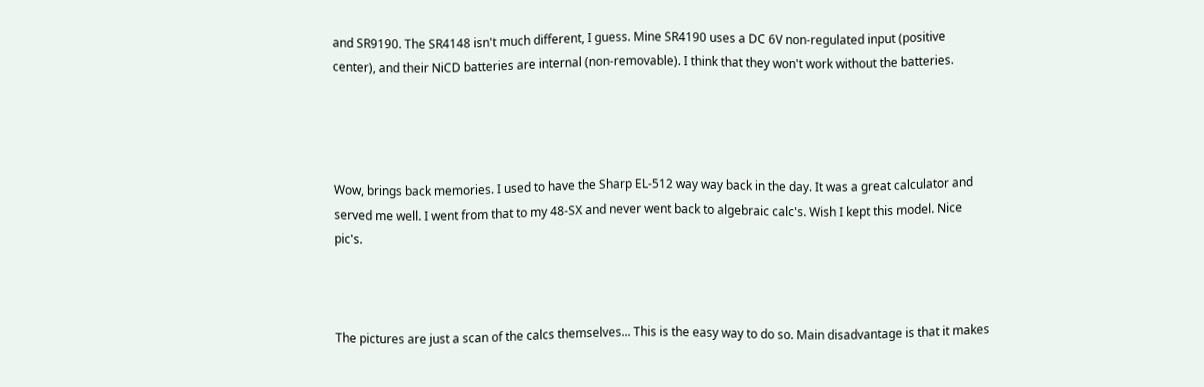and SR9190. The SR4148 isn't much different, I guess. Mine SR4190 uses a DC 6V non-regulated input (positive center), and their NiCD batteries are internal (non-removable). I think that they won't work without the batteries.




Wow, brings back memories. I used to have the Sharp EL-512 way way back in the day. It was a great calculator and served me well. I went from that to my 48-SX and never went back to algebraic calc's. Wish I kept this model. Nice pic's.



The pictures are just a scan of the calcs themselves... This is the easy way to do so. Main disadvantage is that it makes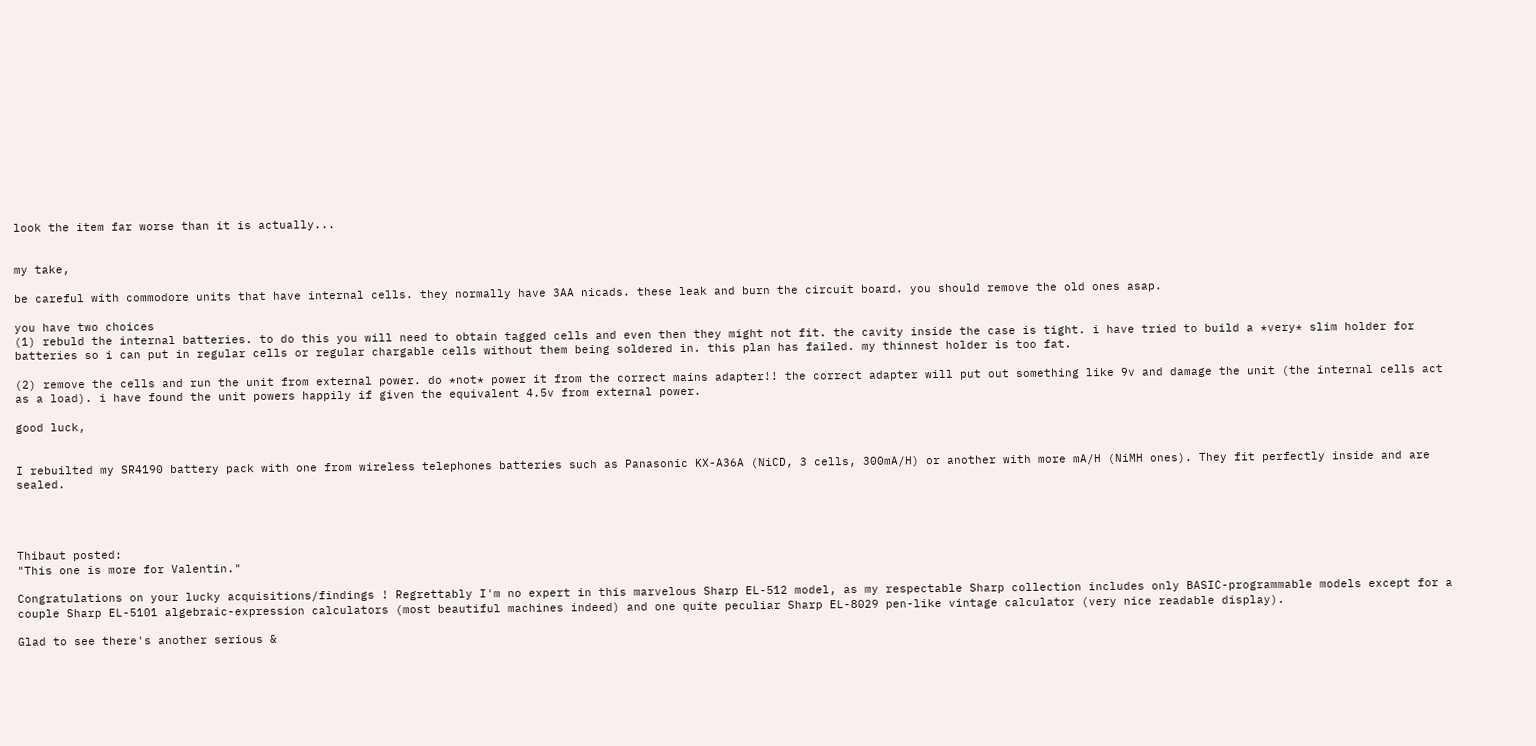look the item far worse than it is actually...


my take,

be careful with commodore units that have internal cells. they normally have 3AA nicads. these leak and burn the circuit board. you should remove the old ones asap.

you have two choices
(1) rebuld the internal batteries. to do this you will need to obtain tagged cells and even then they might not fit. the cavity inside the case is tight. i have tried to build a *very* slim holder for batteries so i can put in regular cells or regular chargable cells without them being soldered in. this plan has failed. my thinnest holder is too fat.

(2) remove the cells and run the unit from external power. do *not* power it from the correct mains adapter!! the correct adapter will put out something like 9v and damage the unit (the internal cells act as a load). i have found the unit powers happily if given the equivalent 4.5v from external power.

good luck,


I rebuilted my SR4190 battery pack with one from wireless telephones batteries such as Panasonic KX-A36A (NiCD, 3 cells, 300mA/H) or another with more mA/H (NiMH ones). They fit perfectly inside and are sealed.




Thibaut posted:
"This one is more for Valentin."

Congratulations on your lucky acquisitions/findings ! Regrettably I'm no expert in this marvelous Sharp EL-512 model, as my respectable Sharp collection includes only BASIC-programmable models except for a couple Sharp EL-5101 algebraic-expression calculators (most beautiful machines indeed) and one quite peculiar Sharp EL-8029 pen-like vintage calculator (very nice readable display).

Glad to see there's another serious &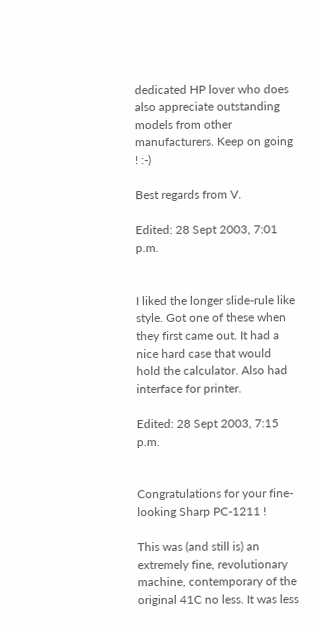dedicated HP lover who does also appreciate outstanding models from other manufacturers. Keep on going ! :-)

Best regards from V.

Edited: 28 Sept 2003, 7:01 p.m.


I liked the longer slide-rule like style. Got one of these when they first came out. It had a nice hard case that would hold the calculator. Also had interface for printer.

Edited: 28 Sept 2003, 7:15 p.m.


Congratulations for your fine-looking Sharp PC-1211 !

This was (and still is) an extremely fine, revolutionary machine, contemporary of the original 41C no less. It was less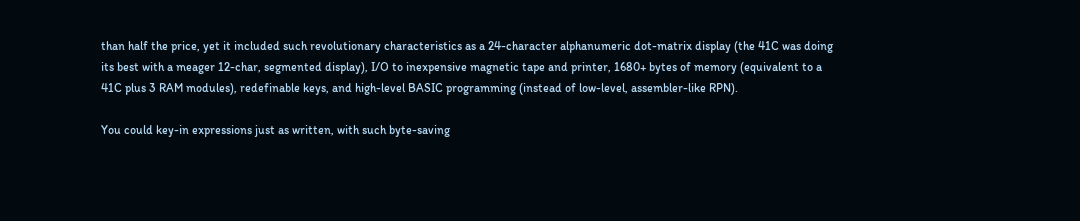than half the price, yet it included such revolutionary characteristics as a 24-character alphanumeric dot-matrix display (the 41C was doing its best with a meager 12-char, segmented display), I/O to inexpensive magnetic tape and printer, 1680+ bytes of memory (equivalent to a 41C plus 3 RAM modules), redefinable keys, and high-level BASIC programming (instead of low-level, assembler-like RPN).

You could key-in expressions just as written, with such byte-saving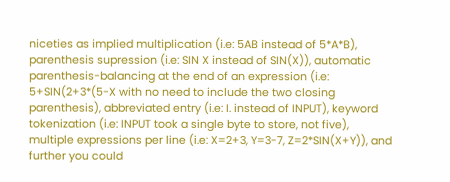niceties as implied multiplication (i.e: 5AB instead of 5*A*B), parenthesis supression (i.e: SIN X instead of SIN(X)), automatic parenthesis-balancing at the end of an expression (i.e: 5+SIN(2+3*(5-X with no need to include the two closing parenthesis), abbreviated entry (i.e: I. instead of INPUT), keyword tokenization (i.e: INPUT took a single byte to store, not five), multiple expressions per line (i.e: X=2+3, Y=3-7, Z=2*SIN(X+Y)), and further you could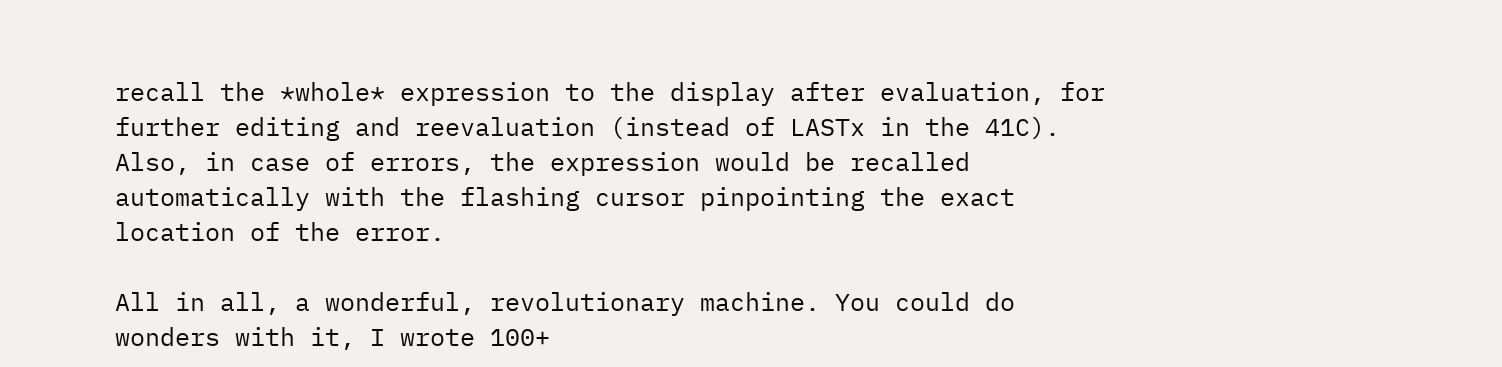recall the *whole* expression to the display after evaluation, for further editing and reevaluation (instead of LASTx in the 41C). Also, in case of errors, the expression would be recalled automatically with the flashing cursor pinpointing the exact location of the error.

All in all, a wonderful, revolutionary machine. You could do wonders with it, I wrote 100+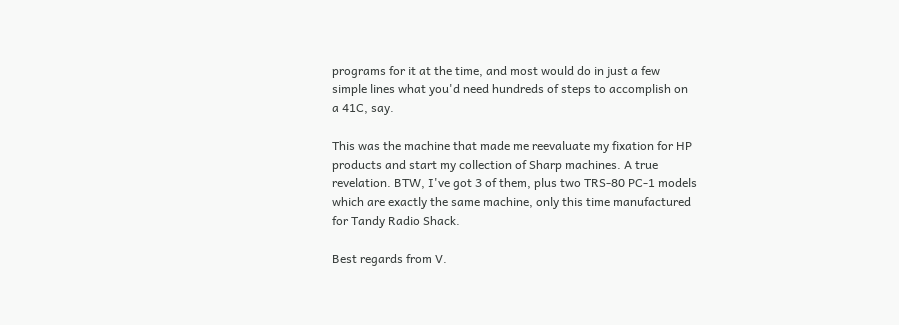programs for it at the time, and most would do in just a few simple lines what you'd need hundreds of steps to accomplish on a 41C, say.

This was the machine that made me reevaluate my fixation for HP products and start my collection of Sharp machines. A true revelation. BTW, I've got 3 of them, plus two TRS-80 PC-1 models which are exactly the same machine, only this time manufactured for Tandy Radio Shack.

Best regards from V.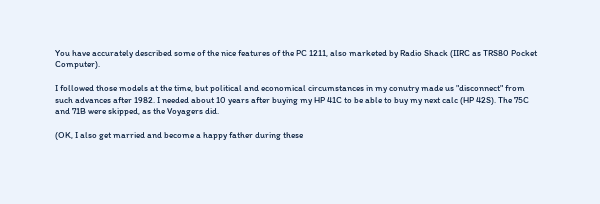You have accurately described some of the nice features of the PC 1211, also marketed by Radio Shack (IIRC as TRS80 Pocket Computer).

I followed those models at the time, but political and economical circumstances in my conutry made us "disconnect" from such advances after 1982. I needed about 10 years after buying my HP 41C to be able to buy my next calc (HP 42S). The 75C and 71B were skipped, as the Voyagers did.

(OK, I also get married and become a happy father during these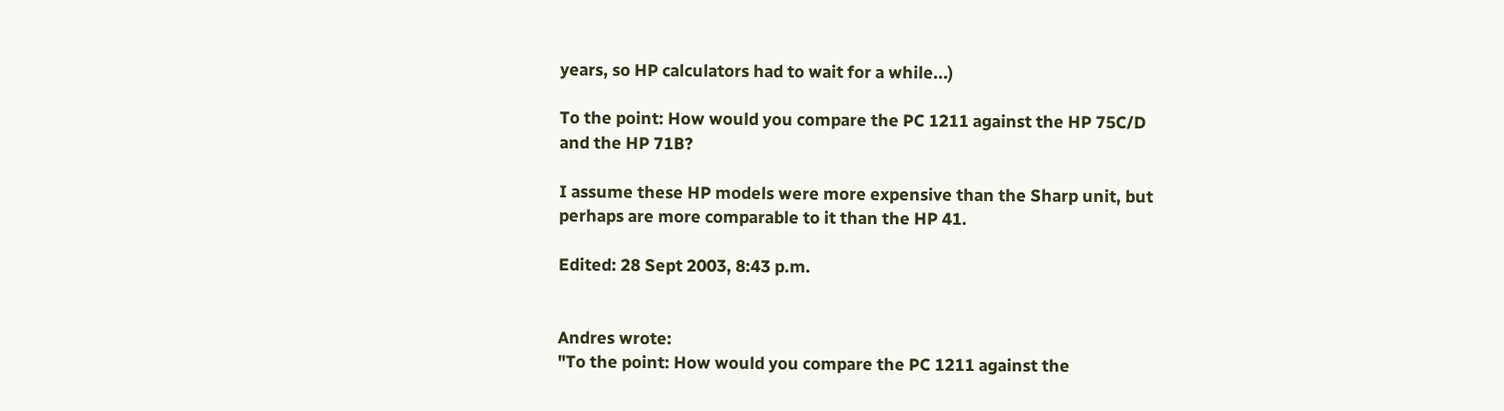years, so HP calculators had to wait for a while...)

To the point: How would you compare the PC 1211 against the HP 75C/D and the HP 71B?

I assume these HP models were more expensive than the Sharp unit, but perhaps are more comparable to it than the HP 41.

Edited: 28 Sept 2003, 8:43 p.m.


Andres wrote:
"To the point: How would you compare the PC 1211 against the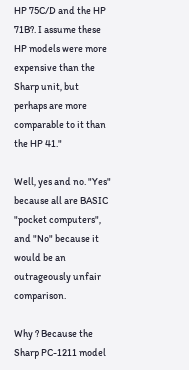HP 75C/D and the HP 71B?. I assume these HP models were more expensive than the Sharp unit, but perhaps are more comparable to it than the HP 41."

Well, yes and no. "Yes" because all are BASIC "pocket computers", and "No" because it would be an outrageously unfair comparison.

Why ? Because the Sharp PC-1211 model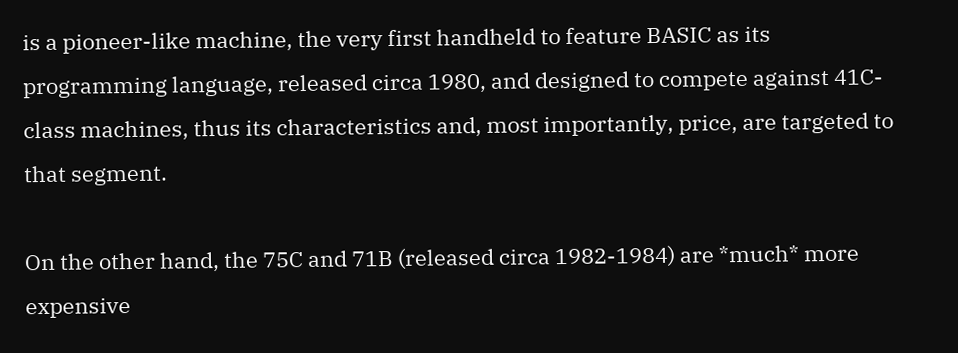is a pioneer-like machine, the very first handheld to feature BASIC as its programming language, released circa 1980, and designed to compete against 41C-class machines, thus its characteristics and, most importantly, price, are targeted to that segment.

On the other hand, the 75C and 71B (released circa 1982-1984) are *much* more expensive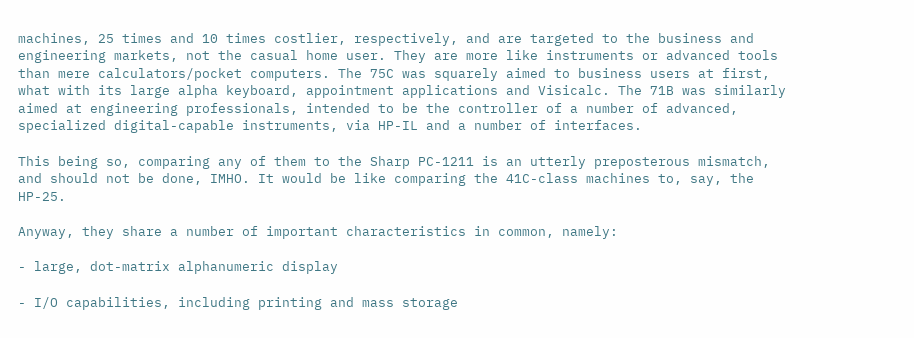machines, 25 times and 10 times costlier, respectively, and are targeted to the business and engineering markets, not the casual home user. They are more like instruments or advanced tools than mere calculators/pocket computers. The 75C was squarely aimed to business users at first, what with its large alpha keyboard, appointment applications and Visicalc. The 71B was similarly aimed at engineering professionals, intended to be the controller of a number of advanced, specialized digital-capable instruments, via HP-IL and a number of interfaces.

This being so, comparing any of them to the Sharp PC-1211 is an utterly preposterous mismatch, and should not be done, IMHO. It would be like comparing the 41C-class machines to, say, the HP-25.

Anyway, they share a number of important characteristics in common, namely:

- large, dot-matrix alphanumeric display

- I/O capabilities, including printing and mass storage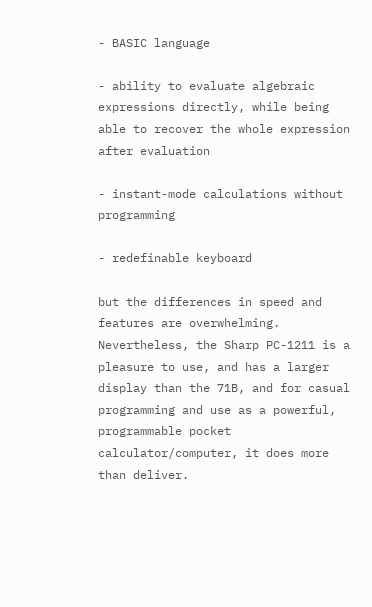- BASIC language

- ability to evaluate algebraic expressions directly, while being able to recover the whole expression after evaluation

- instant-mode calculations without programming

- redefinable keyboard

but the differences in speed and features are overwhelming. Nevertheless, the Sharp PC-1211 is a pleasure to use, and has a larger display than the 71B, and for casual programming and use as a powerful, programmable pocket calculator/computer, it does more than deliver.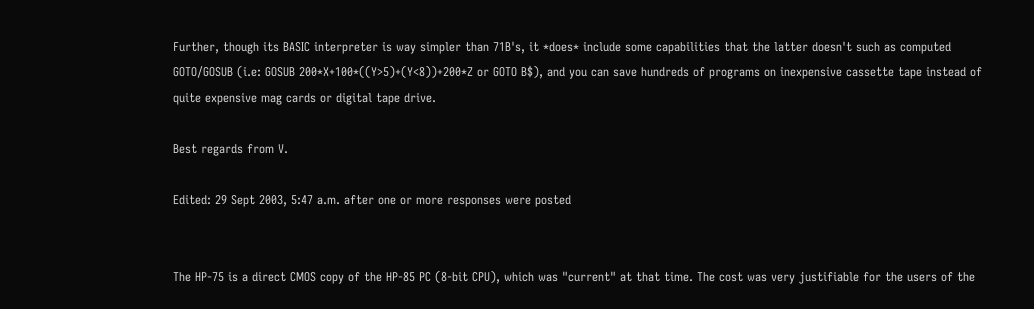Further, though its BASIC interpreter is way simpler than 71B's, it *does* include some capabilities that the latter doesn't such as computed GOTO/GOSUB (i.e: GOSUB 200*X+100*((Y>5)+(Y<8))+200*Z or GOTO B$), and you can save hundreds of programs on inexpensive cassette tape instead of quite expensive mag cards or digital tape drive.

Best regards from V.

Edited: 29 Sept 2003, 5:47 a.m. after one or more responses were posted


The HP-75 is a direct CMOS copy of the HP-85 PC (8-bit CPU), which was "current" at that time. The cost was very justifiable for the users of the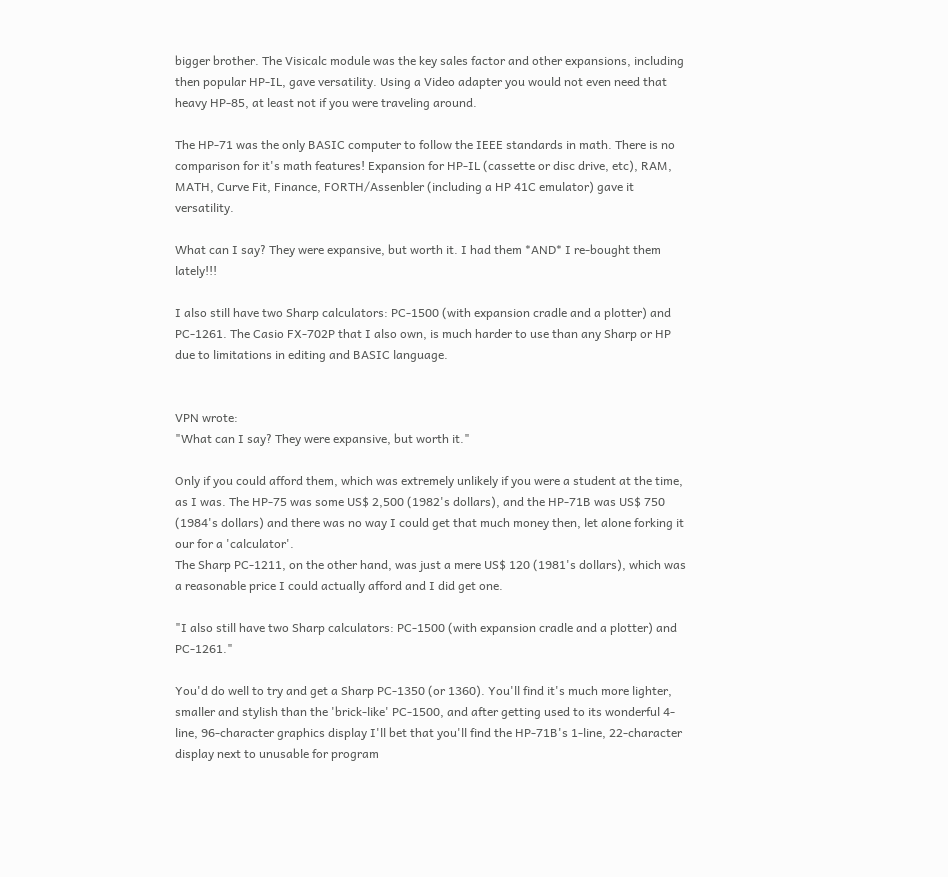bigger brother. The Visicalc module was the key sales factor and other expansions, including then popular HP-IL, gave versatility. Using a Video adapter you would not even need that heavy HP-85, at least not if you were traveling around.

The HP-71 was the only BASIC computer to follow the IEEE standards in math. There is no comparison for it's math features! Expansion for HP-IL (cassette or disc drive, etc), RAM, MATH, Curve Fit, Finance, FORTH/Assenbler (including a HP 41C emulator) gave it versatility.

What can I say? They were expansive, but worth it. I had them *AND* I re-bought them lately!!!

I also still have two Sharp calculators: PC-1500 (with expansion cradle and a plotter) and PC-1261. The Casio FX-702P that I also own, is much harder to use than any Sharp or HP due to limitations in editing and BASIC language.


VPN wrote:
"What can I say? They were expansive, but worth it."

Only if you could afford them, which was extremely unlikely if you were a student at the time, as I was. The HP-75 was some US$ 2,500 (1982's dollars), and the HP-71B was US$ 750 (1984's dollars) and there was no way I could get that much money then, let alone forking it our for a 'calculator'.
The Sharp PC-1211, on the other hand, was just a mere US$ 120 (1981's dollars), which was a reasonable price I could actually afford and I did get one.

"I also still have two Sharp calculators: PC-1500 (with expansion cradle and a plotter) and PC-1261."

You'd do well to try and get a Sharp PC-1350 (or 1360). You'll find it's much more lighter, smaller and stylish than the 'brick-like' PC-1500, and after getting used to its wonderful 4-line, 96-character graphics display I'll bet that you'll find the HP-71B's 1-line, 22-character display next to unusable for program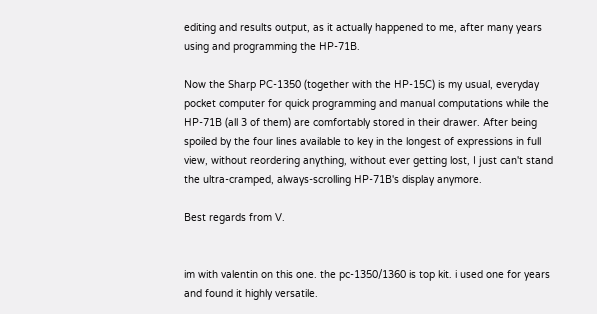editing and results output, as it actually happened to me, after many years using and programming the HP-71B.

Now the Sharp PC-1350 (together with the HP-15C) is my usual, everyday pocket computer for quick programming and manual computations while the HP-71B (all 3 of them) are comfortably stored in their drawer. After being spoiled by the four lines available to key in the longest of expressions in full view, without reordering anything, without ever getting lost, I just can't stand the ultra-cramped, always-scrolling HP-71B's display anymore.

Best regards from V.


im with valentin on this one. the pc-1350/1360 is top kit. i used one for years and found it highly versatile.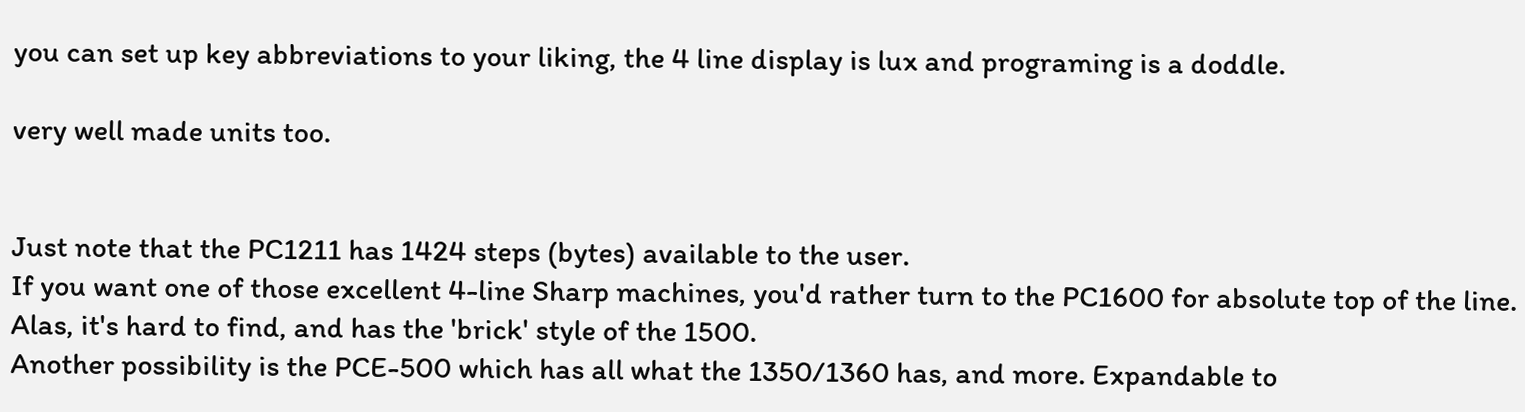you can set up key abbreviations to your liking, the 4 line display is lux and programing is a doddle.

very well made units too.


Just note that the PC1211 has 1424 steps (bytes) available to the user.
If you want one of those excellent 4-line Sharp machines, you'd rather turn to the PC1600 for absolute top of the line. Alas, it's hard to find, and has the 'brick' style of the 1500.
Another possibility is the PCE-500 which has all what the 1350/1360 has, and more. Expandable to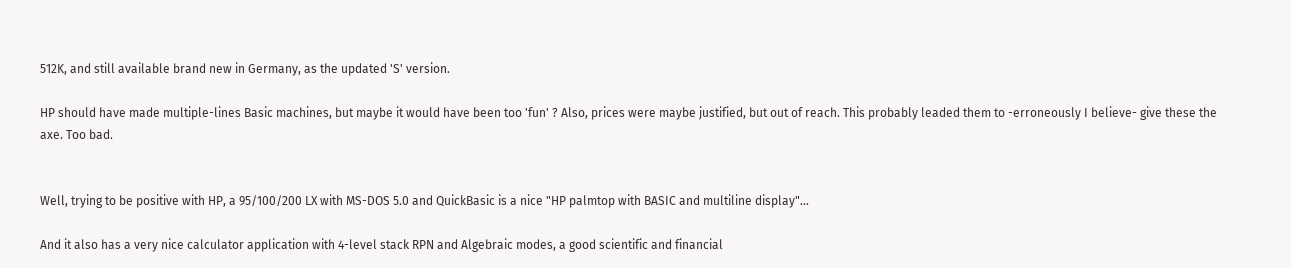512K, and still available brand new in Germany, as the updated 'S' version.

HP should have made multiple-lines Basic machines, but maybe it would have been too 'fun' ? Also, prices were maybe justified, but out of reach. This probably leaded them to -erroneously I believe- give these the axe. Too bad.


Well, trying to be positive with HP, a 95/100/200 LX with MS-DOS 5.0 and QuickBasic is a nice "HP palmtop with BASIC and multiline display"...

And it also has a very nice calculator application with 4-level stack RPN and Algebraic modes, a good scientific and financial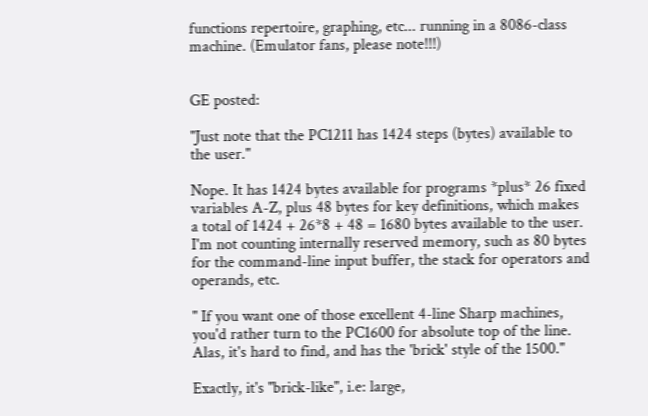functions repertoire, graphing, etc... running in a 8086-class machine. (Emulator fans, please note!!!)


GE posted:

"Just note that the PC1211 has 1424 steps (bytes) available to the user."

Nope. It has 1424 bytes available for programs *plus* 26 fixed variables A-Z, plus 48 bytes for key definitions, which makes a total of 1424 + 26*8 + 48 = 1680 bytes available to the user. I'm not counting internally reserved memory, such as 80 bytes for the command-line input buffer, the stack for operators and operands, etc.

" If you want one of those excellent 4-line Sharp machines, you'd rather turn to the PC1600 for absolute top of the line. Alas, it's hard to find, and has the 'brick' style of the 1500."

Exactly, it's "brick-like", i.e: large,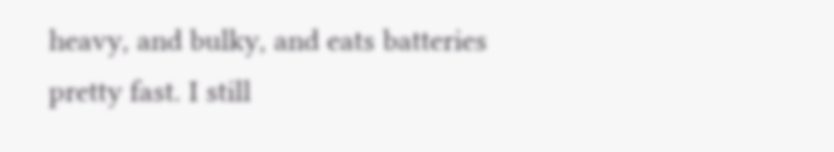heavy, and bulky, and eats batteries pretty fast. I still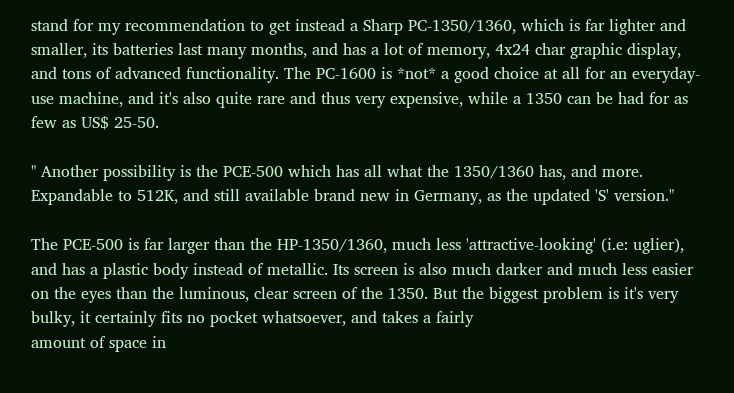stand for my recommendation to get instead a Sharp PC-1350/1360, which is far lighter and smaller, its batteries last many months, and has a lot of memory, 4x24 char graphic display, and tons of advanced functionality. The PC-1600 is *not* a good choice at all for an everyday-use machine, and it's also quite rare and thus very expensive, while a 1350 can be had for as few as US$ 25-50.

" Another possibility is the PCE-500 which has all what the 1350/1360 has, and more. Expandable to 512K, and still available brand new in Germany, as the updated 'S' version."

The PCE-500 is far larger than the HP-1350/1360, much less 'attractive-looking' (i.e: uglier), and has a plastic body instead of metallic. Its screen is also much darker and much less easier on the eyes than the luminous, clear screen of the 1350. But the biggest problem is it's very bulky, it certainly fits no pocket whatsoever, and takes a fairly
amount of space in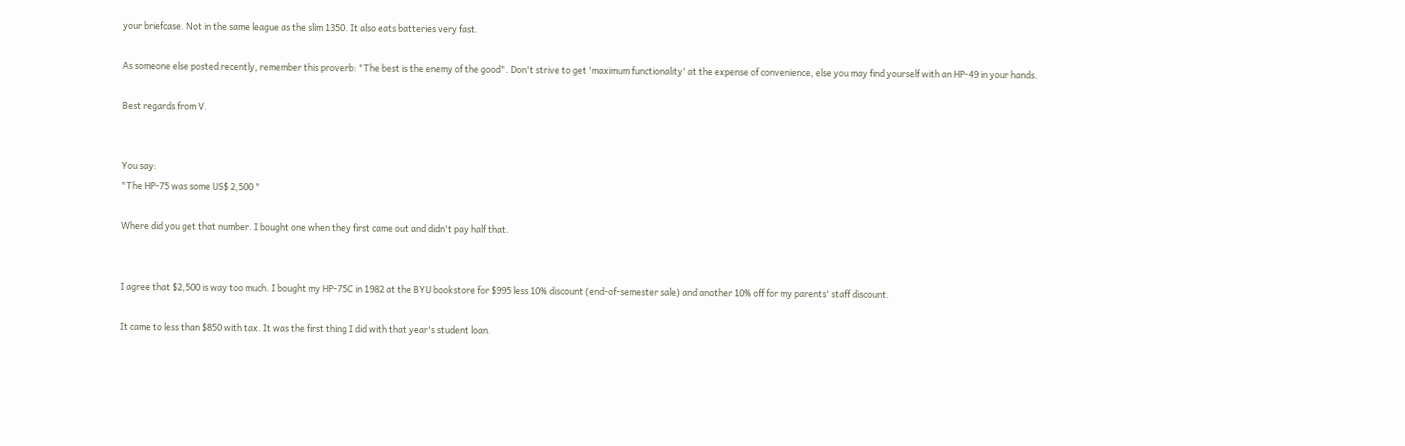your briefcase. Not in the same league as the slim 1350. It also eats batteries very fast.

As someone else posted recently, remember this proverb: "The best is the enemy of the good". Don't strive to get 'maximum functionality' at the expense of convenience, else you may find yourself with an HP-49 in your hands.

Best regards from V.


You say:
"The HP-75 was some US$ 2,500 "

Where did you get that number. I bought one when they first came out and didn't pay half that.


I agree that $2,500 is way too much. I bought my HP-75C in 1982 at the BYU bookstore for $995 less 10% discount (end-of-semester sale) and another 10% off for my parents' staff discount.

It came to less than $850 with tax. It was the first thing I did with that year's student loan.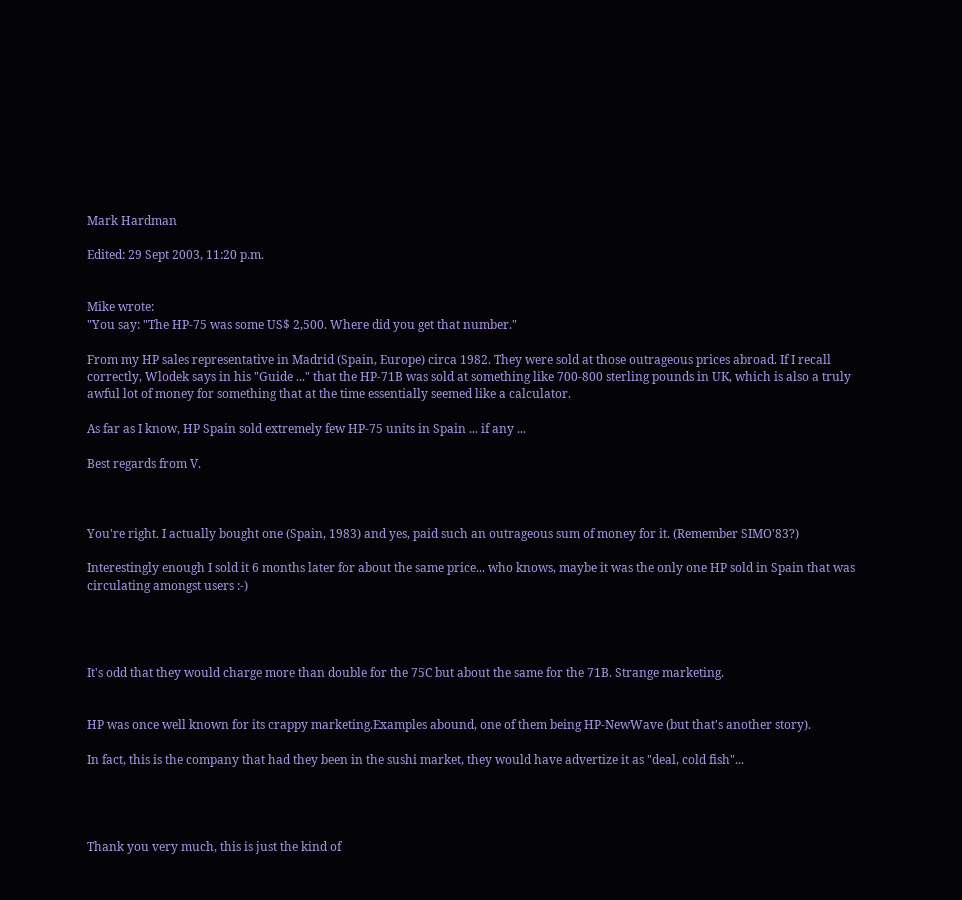Mark Hardman

Edited: 29 Sept 2003, 11:20 p.m.


Mike wrote:
"You say: "The HP-75 was some US$ 2,500. Where did you get that number."

From my HP sales representative in Madrid (Spain, Europe) circa 1982. They were sold at those outrageous prices abroad. If I recall correctly, Wlodek says in his "Guide ..." that the HP-71B was sold at something like 700-800 sterling pounds in UK, which is also a truly awful lot of money for something that at the time essentially seemed like a calculator.

As far as I know, HP Spain sold extremely few HP-75 units in Spain ... if any ...

Best regards from V.



You're right. I actually bought one (Spain, 1983) and yes, paid such an outrageous sum of money for it. (Remember SIMO'83?)

Interestingly enough I sold it 6 months later for about the same price... who knows, maybe it was the only one HP sold in Spain that was circulating amongst users :-)




It's odd that they would charge more than double for the 75C but about the same for the 71B. Strange marketing.


HP was once well known for its crappy marketing.Examples abound, one of them being HP-NewWave (but that's another story).

In fact, this is the company that had they been in the sushi market, they would have advertize it as "deal, cold fish"...




Thank you very much, this is just the kind of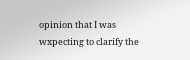opinion that I was wxpecting to clarify the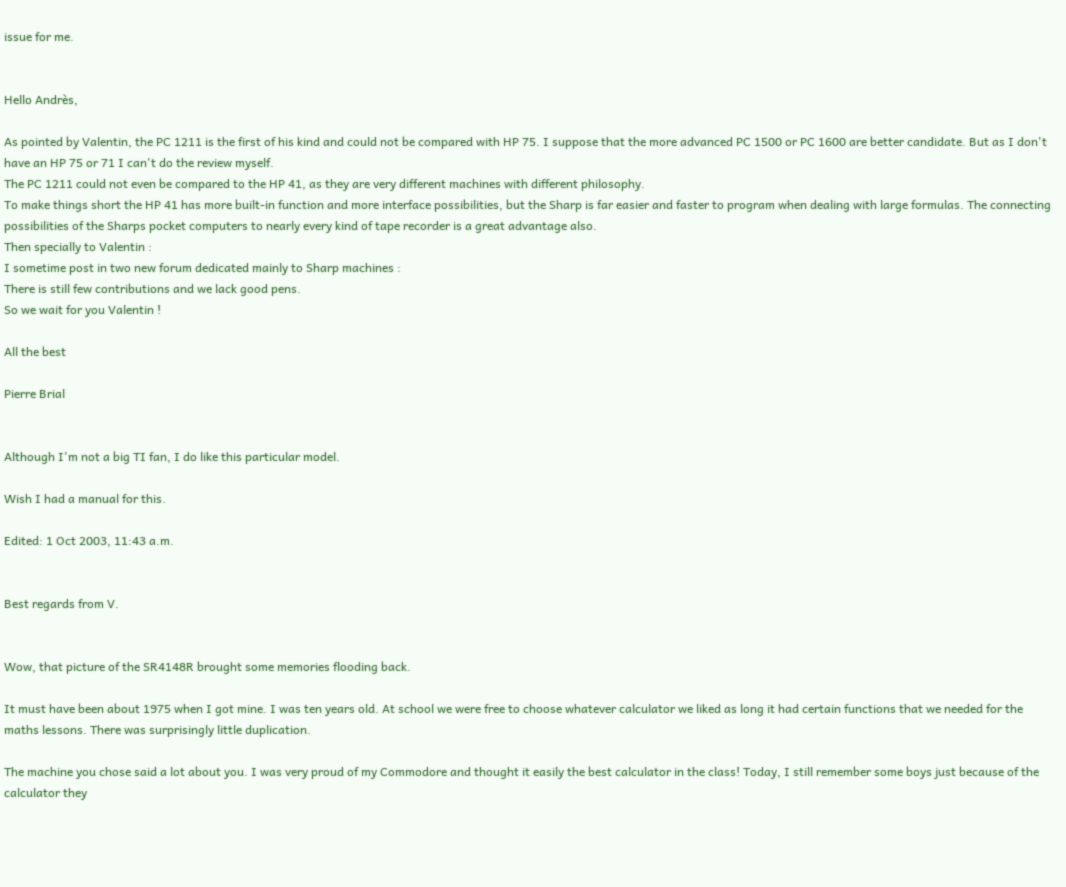issue for me.


Hello Andrès,

As pointed by Valentin, the PC 1211 is the first of his kind and could not be compared with HP 75. I suppose that the more advanced PC 1500 or PC 1600 are better candidate. But as I don't have an HP 75 or 71 I can't do the review myself.
The PC 1211 could not even be compared to the HP 41, as they are very different machines with different philosophy.
To make things short the HP 41 has more built-in function and more interface possibilities, but the Sharp is far easier and faster to program when dealing with large formulas. The connecting possibilities of the Sharps pocket computers to nearly every kind of tape recorder is a great advantage also.
Then specially to Valentin :
I sometime post in two new forum dedicated mainly to Sharp machines :
There is still few contributions and we lack good pens.
So we wait for you Valentin !

All the best

Pierre Brial


Although I'm not a big TI fan, I do like this particular model.

Wish I had a manual for this.

Edited: 1 Oct 2003, 11:43 a.m.


Best regards from V.


Wow, that picture of the SR4148R brought some memories flooding back.

It must have been about 1975 when I got mine. I was ten years old. At school we were free to choose whatever calculator we liked as long it had certain functions that we needed for the maths lessons. There was surprisingly little duplication.

The machine you chose said a lot about you. I was very proud of my Commodore and thought it easily the best calculator in the class! Today, I still remember some boys just because of the calculator they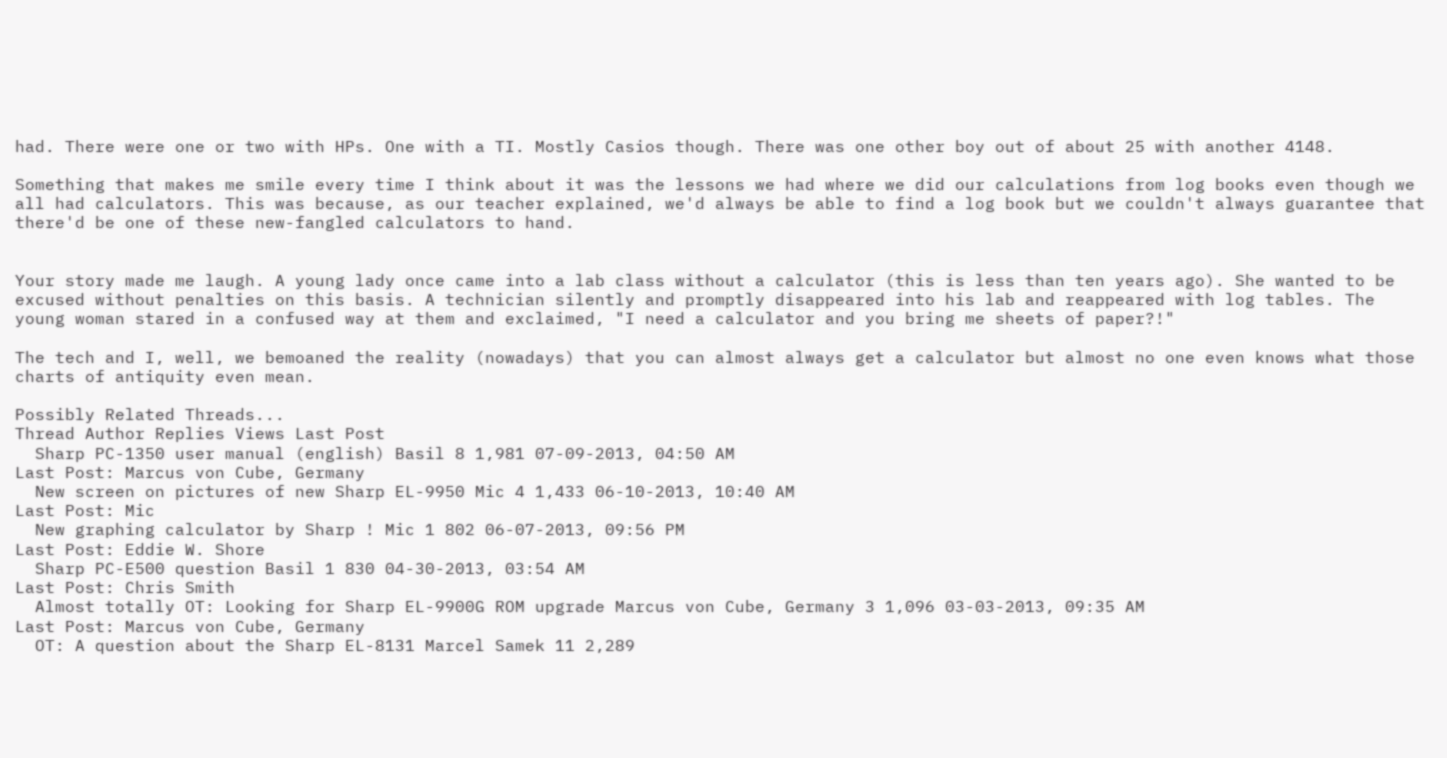had. There were one or two with HPs. One with a TI. Mostly Casios though. There was one other boy out of about 25 with another 4148.

Something that makes me smile every time I think about it was the lessons we had where we did our calculations from log books even though we all had calculators. This was because, as our teacher explained, we'd always be able to find a log book but we couldn't always guarantee that there'd be one of these new-fangled calculators to hand.


Your story made me laugh. A young lady once came into a lab class without a calculator (this is less than ten years ago). She wanted to be excused without penalties on this basis. A technician silently and promptly disappeared into his lab and reappeared with log tables. The young woman stared in a confused way at them and exclaimed, "I need a calculator and you bring me sheets of paper?!"

The tech and I, well, we bemoaned the reality (nowadays) that you can almost always get a calculator but almost no one even knows what those charts of antiquity even mean.

Possibly Related Threads...
Thread Author Replies Views Last Post
  Sharp PC-1350 user manual (english) Basil 8 1,981 07-09-2013, 04:50 AM
Last Post: Marcus von Cube, Germany
  New screen on pictures of new Sharp EL-9950 Mic 4 1,433 06-10-2013, 10:40 AM
Last Post: Mic
  New graphing calculator by Sharp ! Mic 1 802 06-07-2013, 09:56 PM
Last Post: Eddie W. Shore
  Sharp PC-E500 question Basil 1 830 04-30-2013, 03:54 AM
Last Post: Chris Smith
  Almost totally OT: Looking for Sharp EL-9900G ROM upgrade Marcus von Cube, Germany 3 1,096 03-03-2013, 09:35 AM
Last Post: Marcus von Cube, Germany
  OT: A question about the Sharp EL-8131 Marcel Samek 11 2,289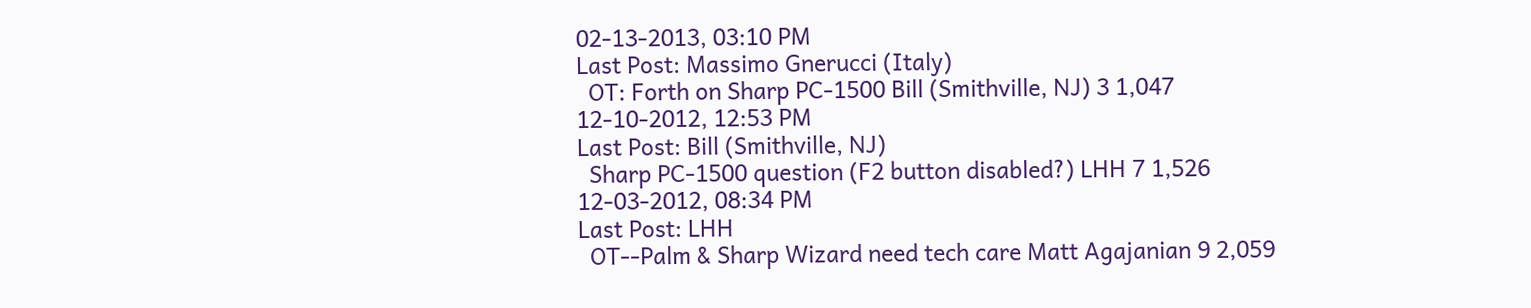02-13-2013, 03:10 PM
Last Post: Massimo Gnerucci (Italy)
  OT: Forth on Sharp PC-1500 Bill (Smithville, NJ) 3 1,047 12-10-2012, 12:53 PM
Last Post: Bill (Smithville, NJ)
  Sharp PC-1500 question (F2 button disabled?) LHH 7 1,526 12-03-2012, 08:34 PM
Last Post: LHH
  OT--Palm & Sharp Wizard need tech care Matt Agajanian 9 2,059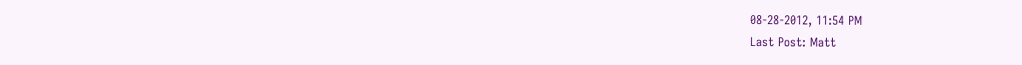08-28-2012, 11:54 PM
Last Post: Matt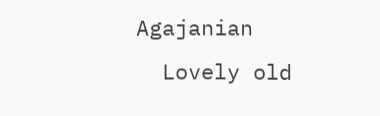Agajanian
  Lovely old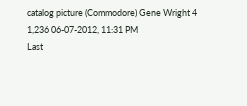catalog picture (Commodore) Gene Wright 4 1,236 06-07-2012, 11:31 PM
Last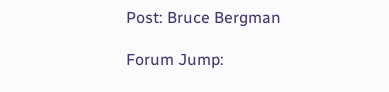Post: Bruce Bergman

Forum Jump: